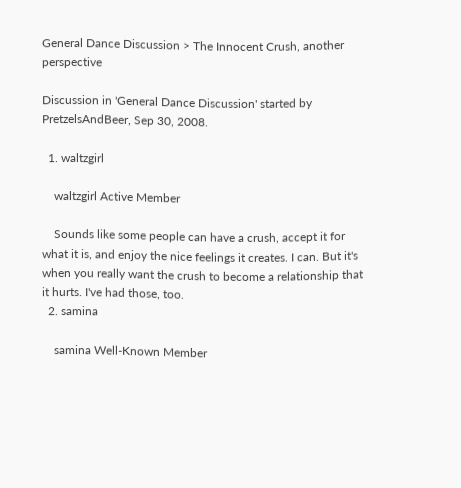General Dance Discussion > The Innocent Crush, another perspective

Discussion in 'General Dance Discussion' started by PretzelsAndBeer, Sep 30, 2008.

  1. waltzgirl

    waltzgirl Active Member

    Sounds like some people can have a crush, accept it for what it is, and enjoy the nice feelings it creates. I can. But it's when you really want the crush to become a relationship that it hurts. I've had those, too.
  2. samina

    samina Well-Known Member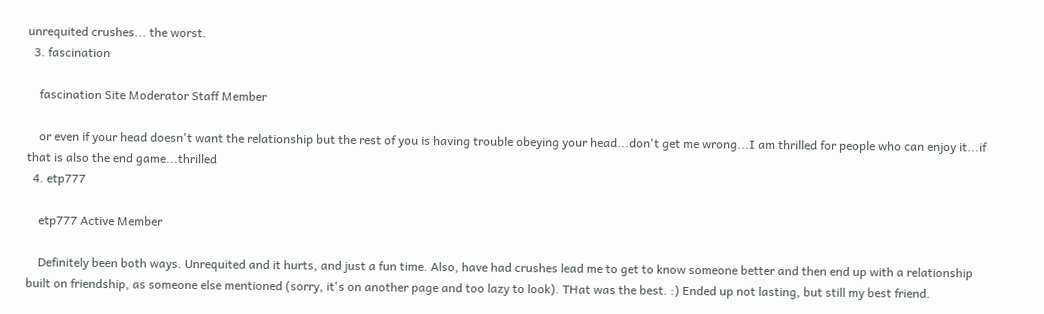unrequited crushes... the worst.
  3. fascination

    fascination Site Moderator Staff Member

    or even if your head doesn't want the relationship but the rest of you is having trouble obeying your head...don't get me wrong...I am thrilled for people who can enjoy it...if that is also the end game...thrilled
  4. etp777

    etp777 Active Member

    Definitely been both ways. Unrequited and it hurts, and just a fun time. Also, have had crushes lead me to get to know someone better and then end up with a relationship built on friendship, as someone else mentioned (sorry, it's on another page and too lazy to look). THat was the best. :) Ended up not lasting, but still my best friend.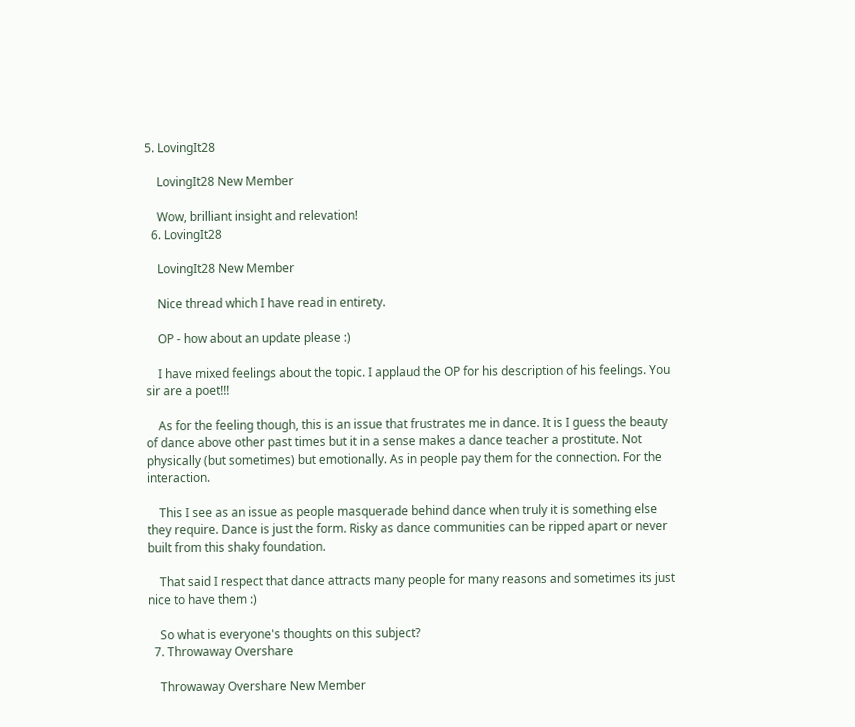5. LovingIt28

    LovingIt28 New Member

    Wow, brilliant insight and relevation!
  6. LovingIt28

    LovingIt28 New Member

    Nice thread which I have read in entirety.

    OP - how about an update please :)

    I have mixed feelings about the topic. I applaud the OP for his description of his feelings. You sir are a poet!!!

    As for the feeling though, this is an issue that frustrates me in dance. It is I guess the beauty of dance above other past times but it in a sense makes a dance teacher a prostitute. Not physically (but sometimes) but emotionally. As in people pay them for the connection. For the interaction.

    This I see as an issue as people masquerade behind dance when truly it is something else they require. Dance is just the form. Risky as dance communities can be ripped apart or never built from this shaky foundation.

    That said I respect that dance attracts many people for many reasons and sometimes its just nice to have them :)

    So what is everyone's thoughts on this subject?
  7. Throwaway Overshare

    Throwaway Overshare New Member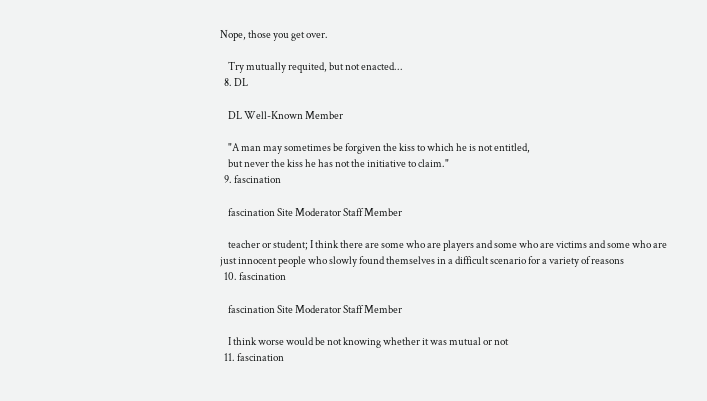Nope, those you get over.

    Try mutually requited, but not enacted...
  8. DL

    DL Well-Known Member

    "A man may sometimes be forgiven the kiss to which he is not entitled,
    but never the kiss he has not the initiative to claim."
  9. fascination

    fascination Site Moderator Staff Member

    teacher or student; I think there are some who are players and some who are victims and some who are just innocent people who slowly found themselves in a difficult scenario for a variety of reasons
  10. fascination

    fascination Site Moderator Staff Member

    I think worse would be not knowing whether it was mutual or not
  11. fascination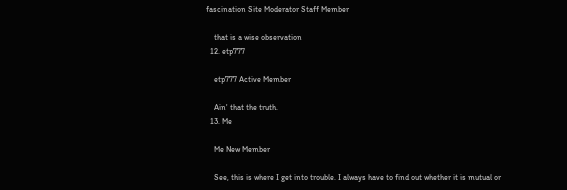fascination Site Moderator Staff Member

    that is a wise observation
  12. etp777

    etp777 Active Member

    Ain' that the truth.
  13. Me

    Me New Member

    See, this is where I get into trouble. I always have to find out whether it is mutual or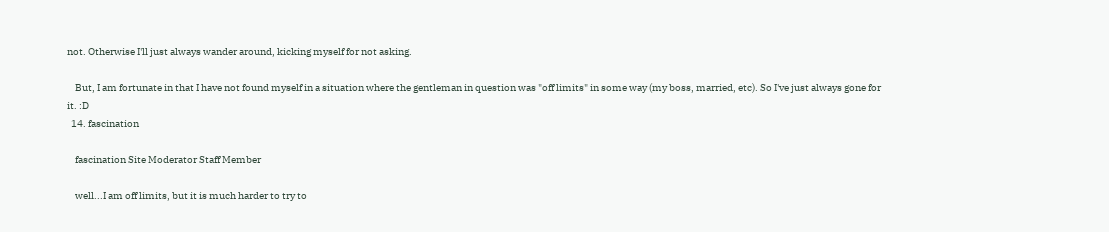not. Otherwise I'll just always wander around, kicking myself for not asking.

    But, I am fortunate in that I have not found myself in a situation where the gentleman in question was "off limits" in some way (my boss, married, etc). So I've just always gone for it. :D
  14. fascination

    fascination Site Moderator Staff Member

    well...I am off limits, but it is much harder to try to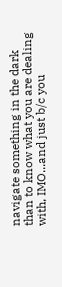navigate something in the dark than to know what you are dealing with, IMO...and just b/c you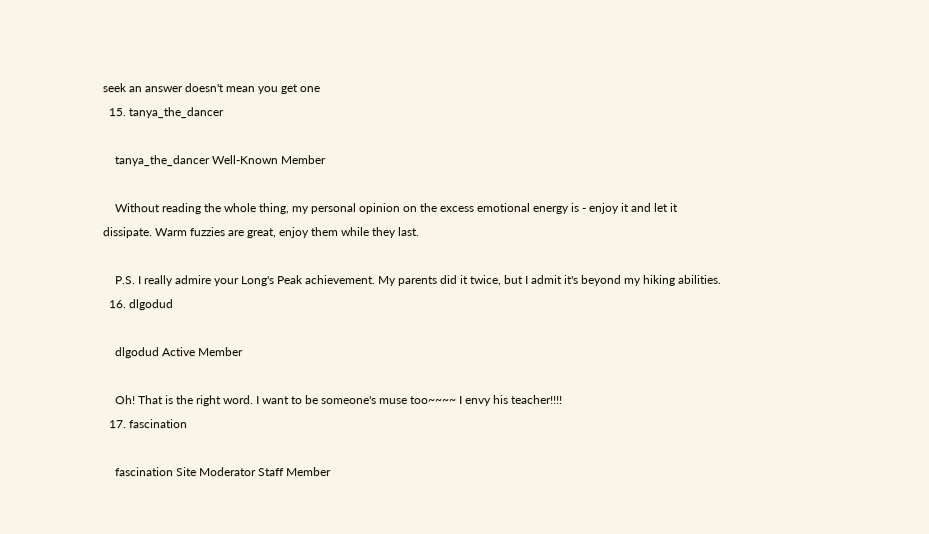seek an answer doesn't mean you get one
  15. tanya_the_dancer

    tanya_the_dancer Well-Known Member

    Without reading the whole thing, my personal opinion on the excess emotional energy is - enjoy it and let it dissipate. Warm fuzzies are great, enjoy them while they last.

    P.S. I really admire your Long's Peak achievement. My parents did it twice, but I admit it's beyond my hiking abilities.
  16. dlgodud

    dlgodud Active Member

    Oh! That is the right word. I want to be someone's muse too~~~~ I envy his teacher!!!!
  17. fascination

    fascination Site Moderator Staff Member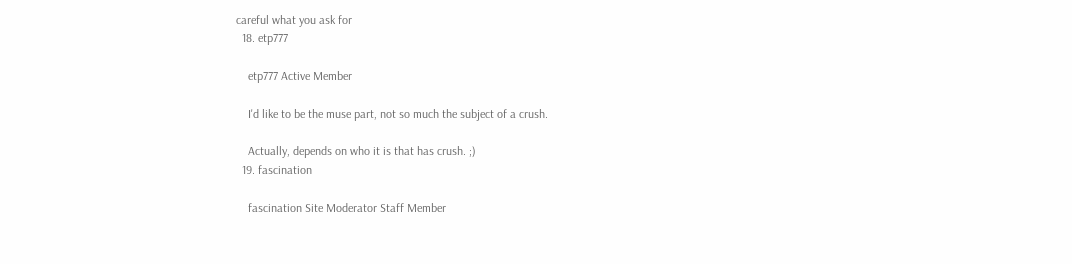careful what you ask for
  18. etp777

    etp777 Active Member

    I'd like to be the muse part, not so much the subject of a crush.

    Actually, depends on who it is that has crush. ;)
  19. fascination

    fascination Site Moderator Staff Member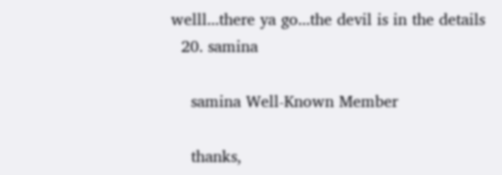welll...there ya go...the devil is in the details
  20. samina

    samina Well-Known Member

    thanks,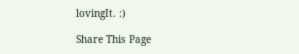lovingIt. :)

Share This Page